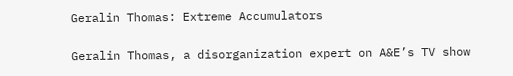Geralin Thomas: Extreme Accumulators

Geralin Thomas, a disorganization expert on A&E’s TV show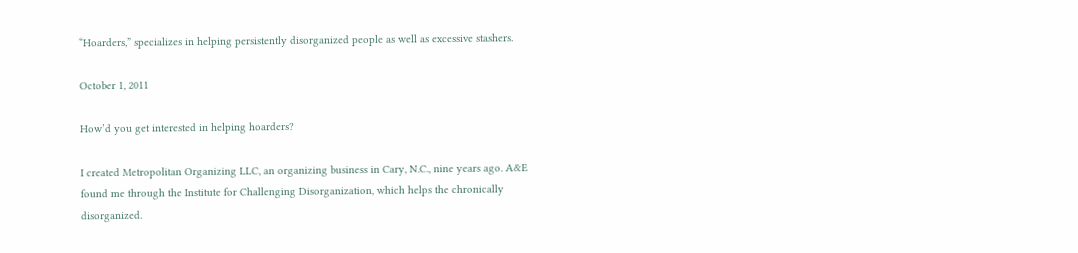“Hoarders,” specializes in helping persistently disorganized people as well as excessive stashers.

October 1, 2011

How’d you get interested in helping hoarders?

I created Metropolitan Organizing LLC, an organizing business in Cary, N.C., nine years ago. A&E found me through the Institute for Challenging Disorganization, which helps the chronically disorganized.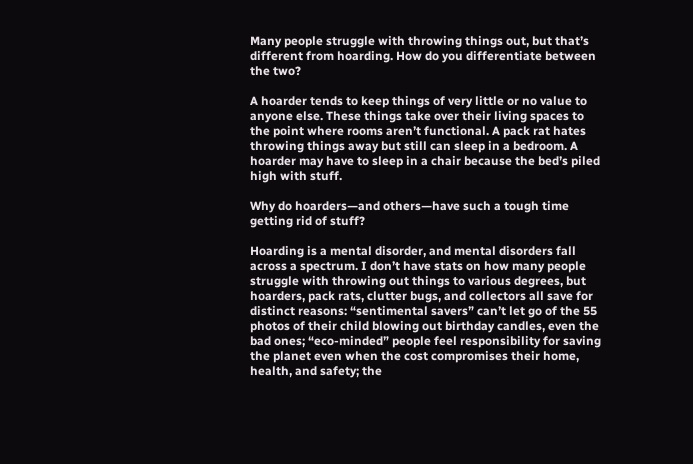Many people struggle with throwing things out, but that’s different from hoarding. How do you differentiate between the two?

A hoarder tends to keep things of very little or no value to anyone else. These things take over their living spaces to the point where rooms aren’t functional. A pack rat hates throwing things away but still can sleep in a bedroom. A hoarder may have to sleep in a chair because the bed’s piled high with stuff.

Why do hoarders—and others—have such a tough time getting rid of stuff?

Hoarding is a mental disorder, and mental disorders fall across a spectrum. I don’t have stats on how many people struggle with throwing out things to various degrees, but hoarders, pack rats, clutter bugs, and collectors all save for distinct reasons: “sentimental savers” can’t let go of the 55 photos of their child blowing out birthday candles, even the bad ones; “eco-minded” people feel responsibility for saving the planet even when the cost compromises their home, health, and safety; the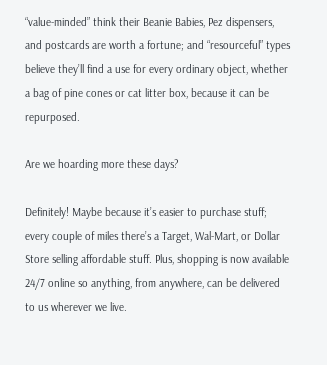“value-minded” think their Beanie Babies, Pez dispensers, and postcards are worth a fortune; and “resourceful” types believe they’ll find a use for every ordinary object, whether a bag of pine cones or cat litter box, because it can be repurposed.

Are we hoarding more these days?

Definitely! Maybe because it’s easier to purchase stuff; every couple of miles there’s a Target, Wal-Mart, or Dollar Store selling affordable stuff. Plus, shopping is now available 24/7 online so anything, from anywhere, can be delivered to us wherever we live.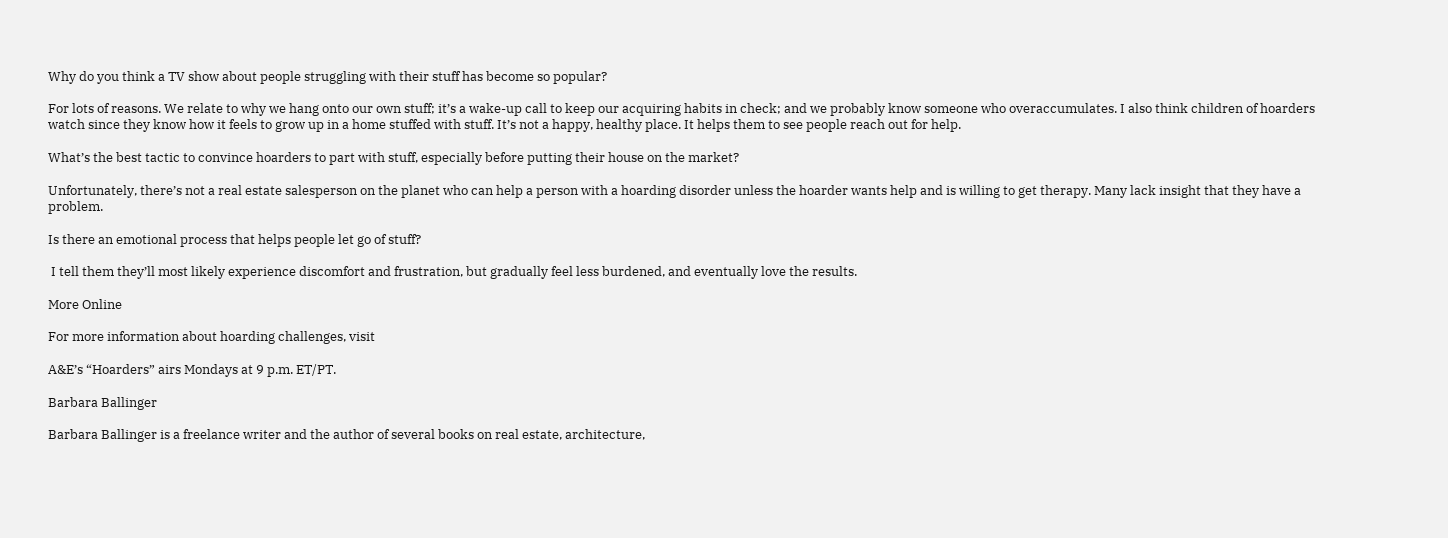Why do you think a TV show about people struggling with their stuff has become so popular?

For lots of reasons. We relate to why we hang onto our own stuff; it’s a wake-up call to keep our acquiring habits in check; and we probably know someone who overaccumulates. I also think children of hoarders watch since they know how it feels to grow up in a home stuffed with stuff. It’s not a happy, healthy place. It helps them to see people reach out for help.

What’s the best tactic to convince hoarders to part with stuff, especially before putting their house on the market?

Unfortunately, there’s not a real estate salesperson on the planet who can help a person with a hoarding disorder unless the hoarder wants help and is willing to get therapy. Many lack insight that they have a problem.

Is there an emotional process that helps people let go of stuff?

 I tell them they’ll most likely experience discomfort and frustration, but gradually feel less burdened, and eventually love the results.

More Online

For more information about hoarding challenges, visit

A&E’s “Hoarders” airs Mondays at 9 p.m. ET/PT.

Barbara Ballinger

Barbara Ballinger is a freelance writer and the author of several books on real estate, architecture,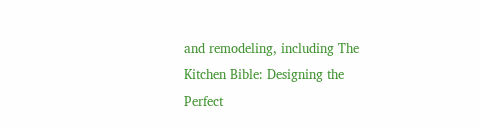and remodeling, including The Kitchen Bible: Designing the Perfect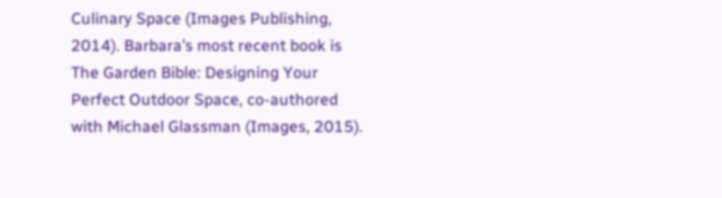Culinary Space (Images Publishing, 2014). Barbara’s most recent book is The Garden Bible: Designing Your Perfect Outdoor Space, co-authored with Michael Glassman (Images, 2015).